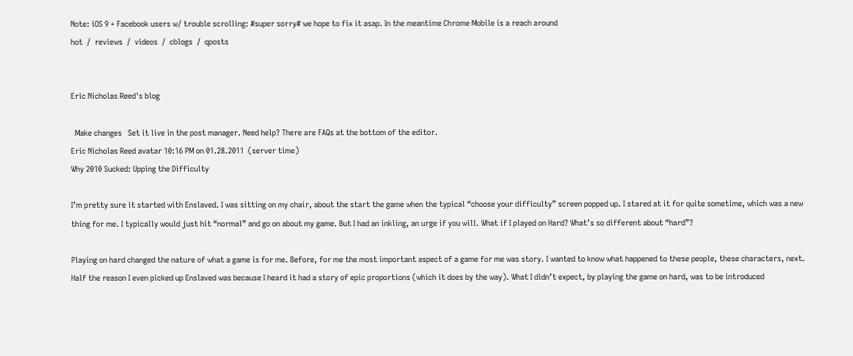Note: iOS 9 + Facebook users w/ trouble scrolling: #super sorry# we hope to fix it asap. In the meantime Chrome Mobile is a reach around
hot  /  reviews  /  videos  /  cblogs  /  qposts


Eric Nicholas Reed's blog

  Make changes   Set it live in the post manager. Need help? There are FAQs at the bottom of the editor.
Eric Nicholas Reed avatar 10:16 PM on 01.28.2011  (server time)
Why 2010 Sucked: Upping the Difficulty

I’m pretty sure it started with Enslaved. I was sitting on my chair, about the start the game when the typical “choose your difficulty” screen popped up. I stared at it for quite sometime, which was a new thing for me. I typically would just hit “normal” and go on about my game. But I had an inkling, an urge if you will. What if I played on Hard? What’s so different about “hard”?

Playing on hard changed the nature of what a game is for me. Before, for me the most important aspect of a game for me was story. I wanted to know what happened to these people, these characters, next. Half the reason I even picked up Enslaved was because I heard it had a story of epic proportions (which it does by the way). What I didn’t expect, by playing the game on hard, was to be introduced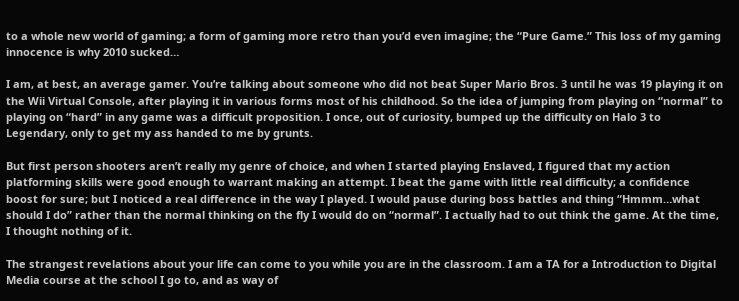to a whole new world of gaming; a form of gaming more retro than you’d even imagine; the “Pure Game.” This loss of my gaming innocence is why 2010 sucked…

I am, at best, an average gamer. You’re talking about someone who did not beat Super Mario Bros. 3 until he was 19 playing it on the Wii Virtual Console, after playing it in various forms most of his childhood. So the idea of jumping from playing on “normal” to playing on “hard” in any game was a difficult proposition. I once, out of curiosity, bumped up the difficulty on Halo 3 to Legendary, only to get my ass handed to me by grunts.

But first person shooters aren’t really my genre of choice, and when I started playing Enslaved, I figured that my action platforming skills were good enough to warrant making an attempt. I beat the game with little real difficulty; a confidence boost for sure; but I noticed a real difference in the way I played. I would pause during boss battles and thing “Hmmm…what should I do” rather than the normal thinking on the fly I would do on “normal”. I actually had to out think the game. At the time, I thought nothing of it.

The strangest revelations about your life can come to you while you are in the classroom. I am a TA for a Introduction to Digital Media course at the school I go to, and as way of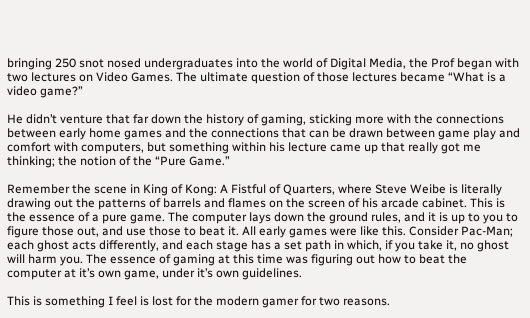bringing 250 snot nosed undergraduates into the world of Digital Media, the Prof began with two lectures on Video Games. The ultimate question of those lectures became “What is a video game?”

He didn’t venture that far down the history of gaming, sticking more with the connections between early home games and the connections that can be drawn between game play and comfort with computers, but something within his lecture came up that really got me thinking; the notion of the “Pure Game.”

Remember the scene in King of Kong: A Fistful of Quarters, where Steve Weibe is literally drawing out the patterns of barrels and flames on the screen of his arcade cabinet. This is the essence of a pure game. The computer lays down the ground rules, and it is up to you to figure those out, and use those to beat it. All early games were like this. Consider Pac-Man; each ghost acts differently, and each stage has a set path in which, if you take it, no ghost will harm you. The essence of gaming at this time was figuring out how to beat the computer at it’s own game, under it’s own guidelines.

This is something I feel is lost for the modern gamer for two reasons.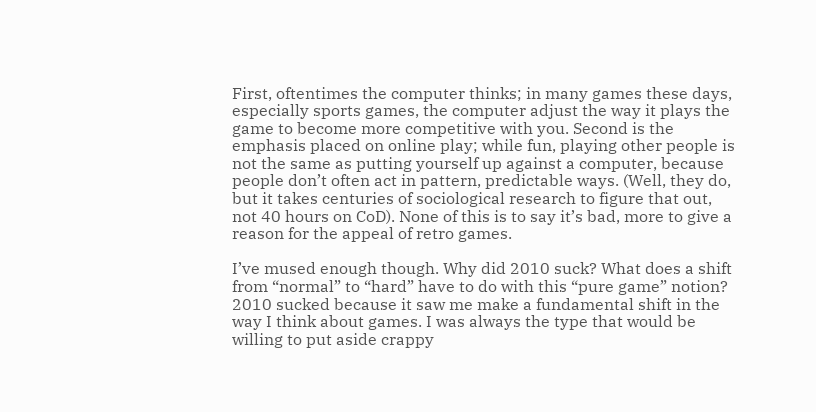First, oftentimes the computer thinks; in many games these days, especially sports games, the computer adjust the way it plays the game to become more competitive with you. Second is the emphasis placed on online play; while fun, playing other people is not the same as putting yourself up against a computer, because people don’t often act in pattern, predictable ways. (Well, they do, but it takes centuries of sociological research to figure that out, not 40 hours on CoD). None of this is to say it’s bad, more to give a reason for the appeal of retro games.

I’ve mused enough though. Why did 2010 suck? What does a shift from “normal” to “hard” have to do with this “pure game” notion? 2010 sucked because it saw me make a fundamental shift in the way I think about games. I was always the type that would be willing to put aside crappy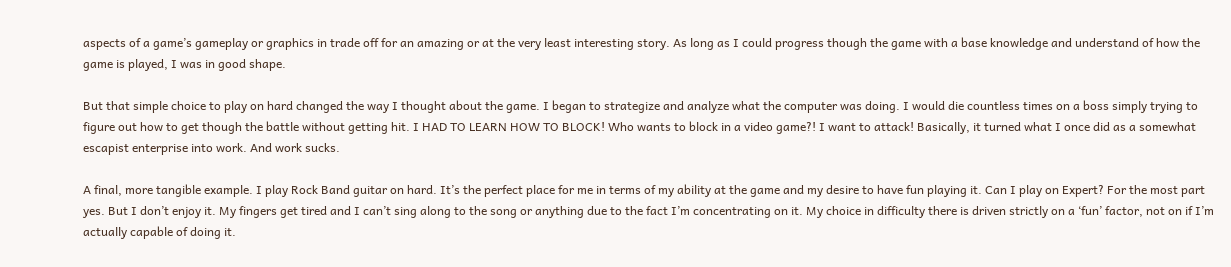aspects of a game’s gameplay or graphics in trade off for an amazing or at the very least interesting story. As long as I could progress though the game with a base knowledge and understand of how the game is played, I was in good shape.

But that simple choice to play on hard changed the way I thought about the game. I began to strategize and analyze what the computer was doing. I would die countless times on a boss simply trying to figure out how to get though the battle without getting hit. I HAD TO LEARN HOW TO BLOCK! Who wants to block in a video game?! I want to attack! Basically, it turned what I once did as a somewhat escapist enterprise into work. And work sucks.

A final, more tangible example. I play Rock Band guitar on hard. It’s the perfect place for me in terms of my ability at the game and my desire to have fun playing it. Can I play on Expert? For the most part yes. But I don’t enjoy it. My fingers get tired and I can’t sing along to the song or anything due to the fact I’m concentrating on it. My choice in difficulty there is driven strictly on a ‘fun’ factor, not on if I’m actually capable of doing it.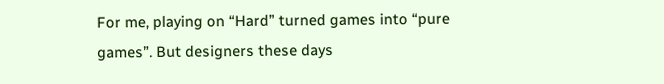For me, playing on “Hard” turned games into “pure games”. But designers these days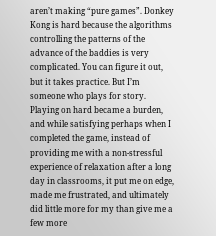aren’t making “pure games”. Donkey Kong is hard because the algorithms controlling the patterns of the advance of the baddies is very complicated. You can figure it out, but it takes practice. But I’m someone who plays for story. Playing on hard became a burden, and while satisfying perhaps when I completed the game, instead of providing me with a non-stressful experience of relaxation after a long day in classrooms, it put me on edge, made me frustrated, and ultimately did little more for my than give me a few more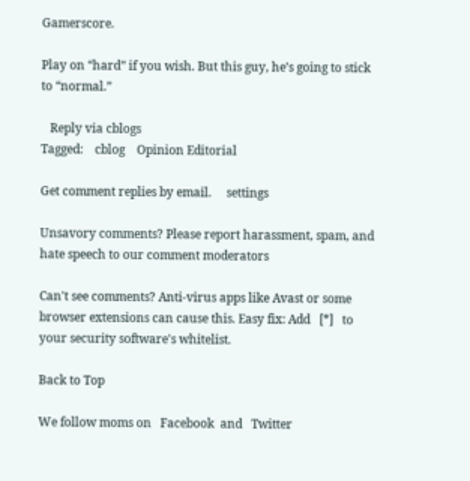Gamerscore.

Play on “hard” if you wish. But this guy, he’s going to stick to “normal.”

   Reply via cblogs
Tagged:    cblog    Opinion Editorial

Get comment replies by email.     settings

Unsavory comments? Please report harassment, spam, and hate speech to our comment moderators

Can't see comments? Anti-virus apps like Avast or some browser extensions can cause this. Easy fix: Add   [*]   to your security software's whitelist.

Back to Top

We follow moms on   Facebook  and   Twitter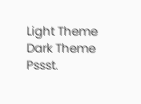Light Theme      Dark Theme
Pssst.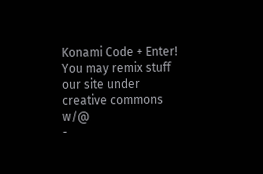Konami Code + Enter!
You may remix stuff our site under creative commons w/@
-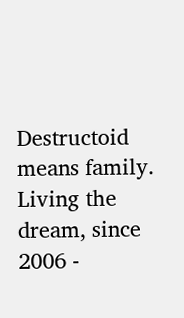Destructoid means family. Living the dream, since 2006 -